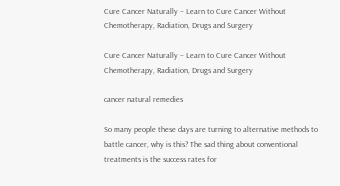Cure Cancer Naturally – Learn to Cure Cancer Without Chemotherapy, Radiation, Drugs and Surgery

Cure Cancer Naturally – Learn to Cure Cancer Without Chemotherapy, Radiation, Drugs and Surgery

cancer natural remedies

So many people these days are turning to alternative methods to battle cancer, why is this? The sad thing about conventional treatments is the success rates for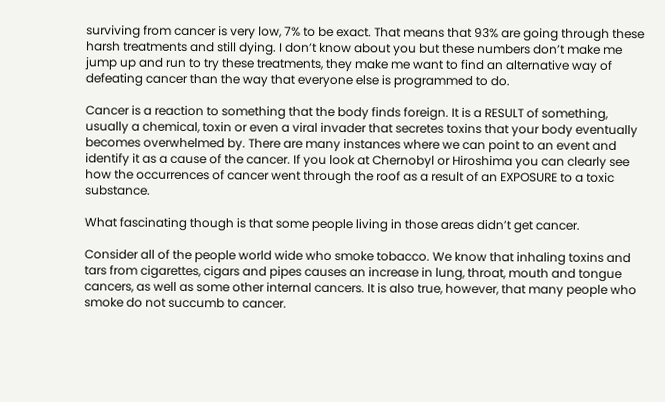surviving from cancer is very low, 7% to be exact. That means that 93% are going through these harsh treatments and still dying. I don’t know about you but these numbers don’t make me jump up and run to try these treatments, they make me want to find an alternative way of defeating cancer than the way that everyone else is programmed to do.

Cancer is a reaction to something that the body finds foreign. It is a RESULT of something, usually a chemical, toxin or even a viral invader that secretes toxins that your body eventually becomes overwhelmed by. There are many instances where we can point to an event and identify it as a cause of the cancer. If you look at Chernobyl or Hiroshima you can clearly see how the occurrences of cancer went through the roof as a result of an EXPOSURE to a toxic substance.

What fascinating though is that some people living in those areas didn’t get cancer.

Consider all of the people world wide who smoke tobacco. We know that inhaling toxins and tars from cigarettes, cigars and pipes causes an increase in lung, throat, mouth and tongue cancers, as well as some other internal cancers. It is also true, however, that many people who smoke do not succumb to cancer.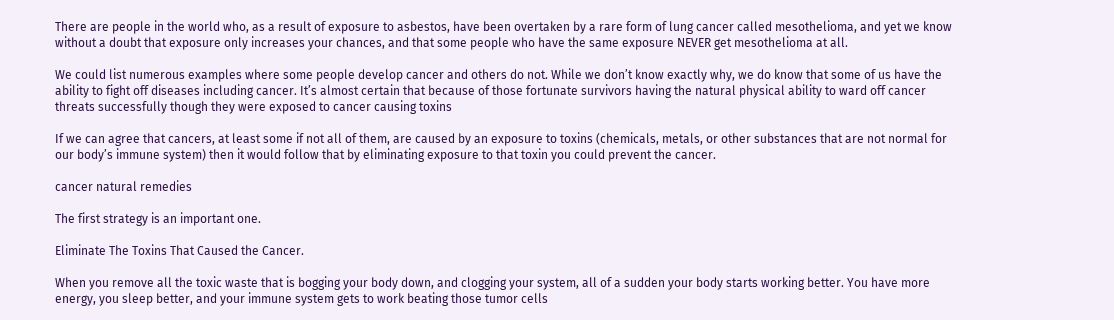There are people in the world who, as a result of exposure to asbestos, have been overtaken by a rare form of lung cancer called mesothelioma, and yet we know without a doubt that exposure only increases your chances, and that some people who have the same exposure NEVER get mesothelioma at all.

We could list numerous examples where some people develop cancer and others do not. While we don’t know exactly why, we do know that some of us have the ability to fight off diseases including cancer. It’s almost certain that because of those fortunate survivors having the natural physical ability to ward off cancer threats successfully though they were exposed to cancer causing toxins

If we can agree that cancers, at least some if not all of them, are caused by an exposure to toxins (chemicals, metals, or other substances that are not normal for our body’s immune system) then it would follow that by eliminating exposure to that toxin you could prevent the cancer.

cancer natural remedies

The first strategy is an important one.

Eliminate The Toxins That Caused the Cancer.

When you remove all the toxic waste that is bogging your body down, and clogging your system, all of a sudden your body starts working better. You have more energy, you sleep better, and your immune system gets to work beating those tumor cells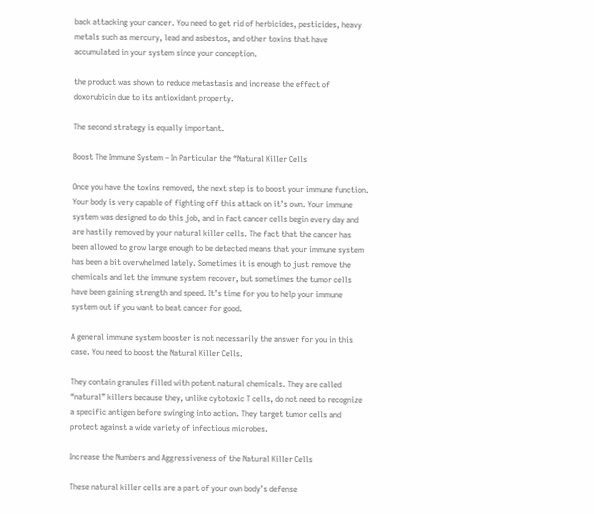back attacking your cancer. You need to get rid of herbicides, pesticides, heavy metals such as mercury, lead and asbestos, and other toxins that have accumulated in your system since your conception.

the product was shown to reduce metastasis and increase the effect of doxorubicin due to its antioxidant property.

The second strategy is equally important.

Boost The Immune System – In Particular the “Natural Killer Cells

Once you have the toxins removed, the next step is to boost your immune function. Your body is very capable of fighting off this attack on it’s own. Your immune system was designed to do this job, and in fact cancer cells begin every day and are hastily removed by your natural killer cells. The fact that the cancer has been allowed to grow large enough to be detected means that your immune system has been a bit overwhelmed lately. Sometimes it is enough to just remove the chemicals and let the immune system recover, but sometimes the tumor cells have been gaining strength and speed. It’s time for you to help your immune system out if you want to beat cancer for good.

A general immune system booster is not necessarily the answer for you in this case. You need to boost the Natural Killer Cells.

They contain granules filled with potent natural chemicals. They are called “natural” killers because they, unlike cytotoxic T cells, do not need to recognize a specific antigen before swinging into action. They target tumor cells and protect against a wide variety of infectious microbes.

Increase the Numbers and Aggressiveness of the Natural Killer Cells

These natural killer cells are a part of your own body’s defense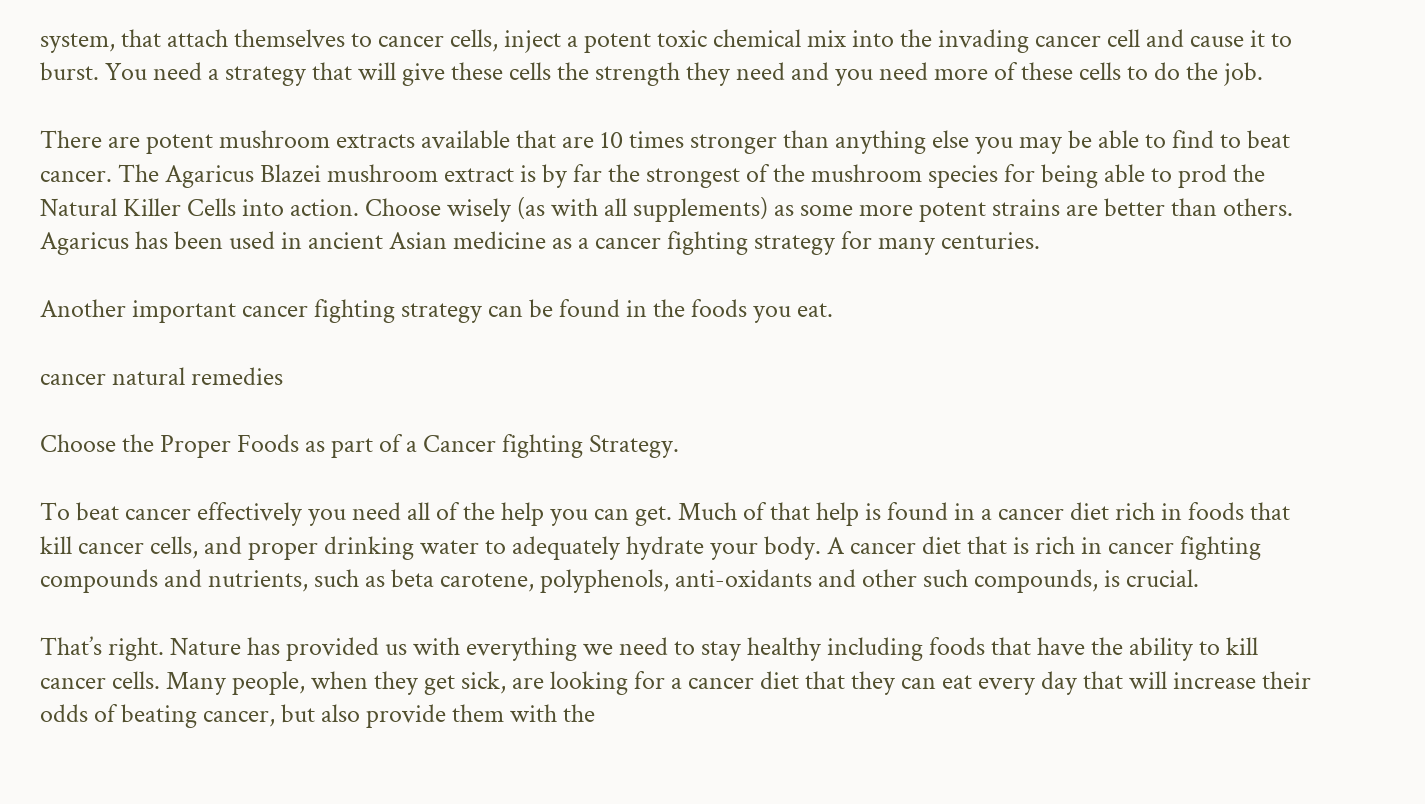system, that attach themselves to cancer cells, inject a potent toxic chemical mix into the invading cancer cell and cause it to burst. You need a strategy that will give these cells the strength they need and you need more of these cells to do the job.

There are potent mushroom extracts available that are 10 times stronger than anything else you may be able to find to beat cancer. The Agaricus Blazei mushroom extract is by far the strongest of the mushroom species for being able to prod the Natural Killer Cells into action. Choose wisely (as with all supplements) as some more potent strains are better than others. Agaricus has been used in ancient Asian medicine as a cancer fighting strategy for many centuries.

Another important cancer fighting strategy can be found in the foods you eat.

cancer natural remedies

Choose the Proper Foods as part of a Cancer fighting Strategy.

To beat cancer effectively you need all of the help you can get. Much of that help is found in a cancer diet rich in foods that kill cancer cells, and proper drinking water to adequately hydrate your body. A cancer diet that is rich in cancer fighting compounds and nutrients, such as beta carotene, polyphenols, anti-oxidants and other such compounds, is crucial.

That’s right. Nature has provided us with everything we need to stay healthy including foods that have the ability to kill cancer cells. Many people, when they get sick, are looking for a cancer diet that they can eat every day that will increase their odds of beating cancer, but also provide them with the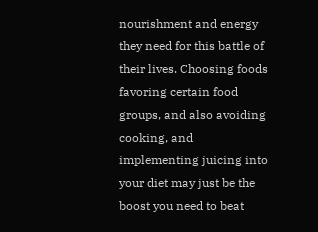nourishment and energy they need for this battle of their lives. Choosing foods favoring certain food groups, and also avoiding cooking, and implementing juicing into your diet may just be the boost you need to beat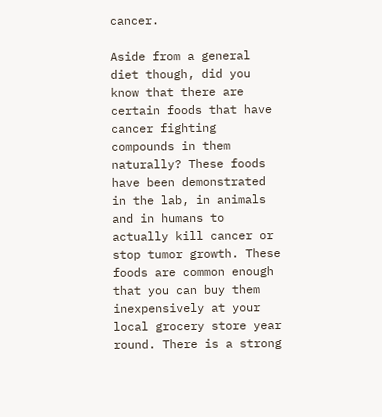cancer.

Aside from a general diet though, did you know that there are certain foods that have cancer fighting compounds in them naturally? These foods have been demonstrated in the lab, in animals and in humans to actually kill cancer or stop tumor growth. These foods are common enough that you can buy them inexpensively at your local grocery store year round. There is a strong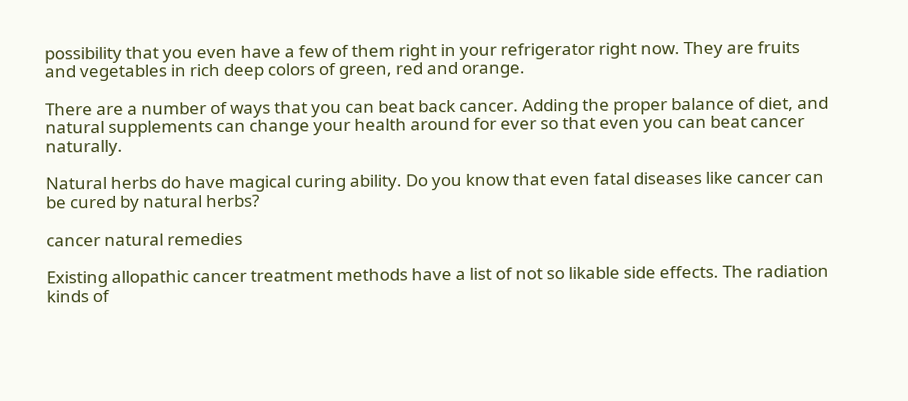possibility that you even have a few of them right in your refrigerator right now. They are fruits and vegetables in rich deep colors of green, red and orange.

There are a number of ways that you can beat back cancer. Adding the proper balance of diet, and natural supplements can change your health around for ever so that even you can beat cancer naturally.

Natural herbs do have magical curing ability. Do you know that even fatal diseases like cancer can be cured by natural herbs?

cancer natural remedies

Existing allopathic cancer treatment methods have a list of not so likable side effects. The radiation kinds of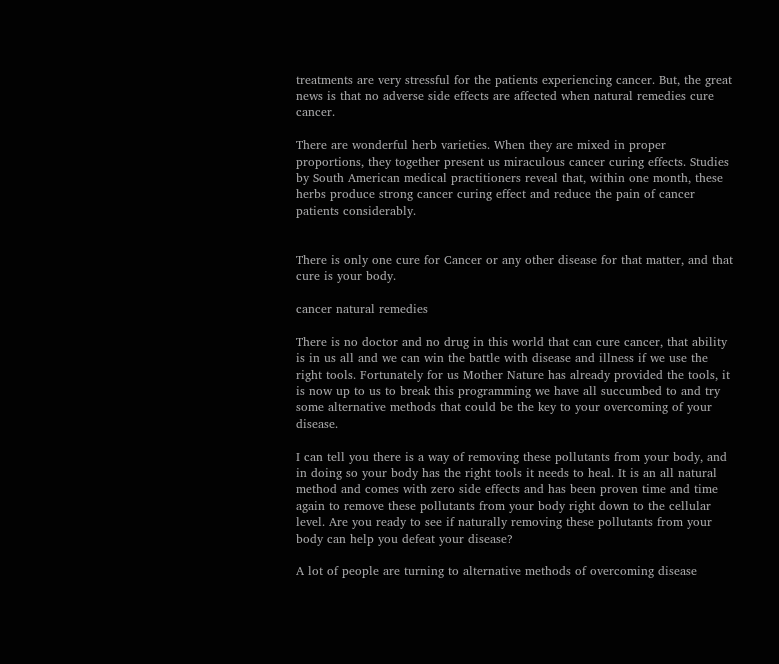treatments are very stressful for the patients experiencing cancer. But, the great news is that no adverse side effects are affected when natural remedies cure cancer.

There are wonderful herb varieties. When they are mixed in proper proportions, they together present us miraculous cancer curing effects. Studies by South American medical practitioners reveal that, within one month, these herbs produce strong cancer curing effect and reduce the pain of cancer patients considerably.


There is only one cure for Cancer or any other disease for that matter, and that cure is your body.

cancer natural remedies

There is no doctor and no drug in this world that can cure cancer, that ability is in us all and we can win the battle with disease and illness if we use the right tools. Fortunately for us Mother Nature has already provided the tools, it is now up to us to break this programming we have all succumbed to and try some alternative methods that could be the key to your overcoming of your disease.

I can tell you there is a way of removing these pollutants from your body, and in doing so your body has the right tools it needs to heal. It is an all natural method and comes with zero side effects and has been proven time and time again to remove these pollutants from your body right down to the cellular level. Are you ready to see if naturally removing these pollutants from your body can help you defeat your disease?

A lot of people are turning to alternative methods of overcoming disease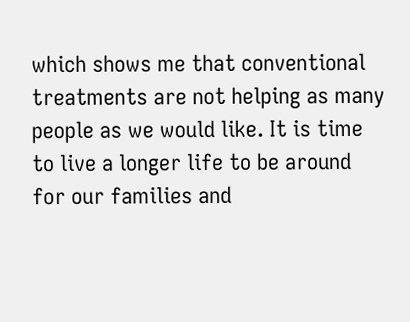which shows me that conventional treatments are not helping as many people as we would like. It is time to live a longer life to be around for our families and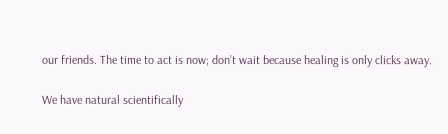our friends. The time to act is now; don’t wait because healing is only clicks away.

We have natural scientifically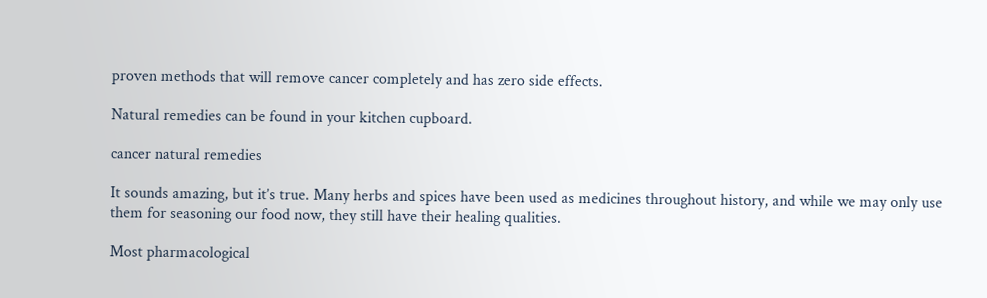proven methods that will remove cancer completely and has zero side effects.

Natural remedies can be found in your kitchen cupboard.

cancer natural remedies

It sounds amazing, but it’s true. Many herbs and spices have been used as medicines throughout history, and while we may only use them for seasoning our food now, they still have their healing qualities.

Most pharmacological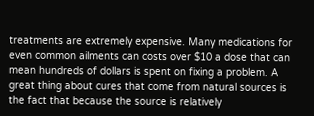treatments are extremely expensive. Many medications for even common ailments can costs over $10 a dose that can mean hundreds of dollars is spent on fixing a problem. A great thing about cures that come from natural sources is the fact that because the source is relatively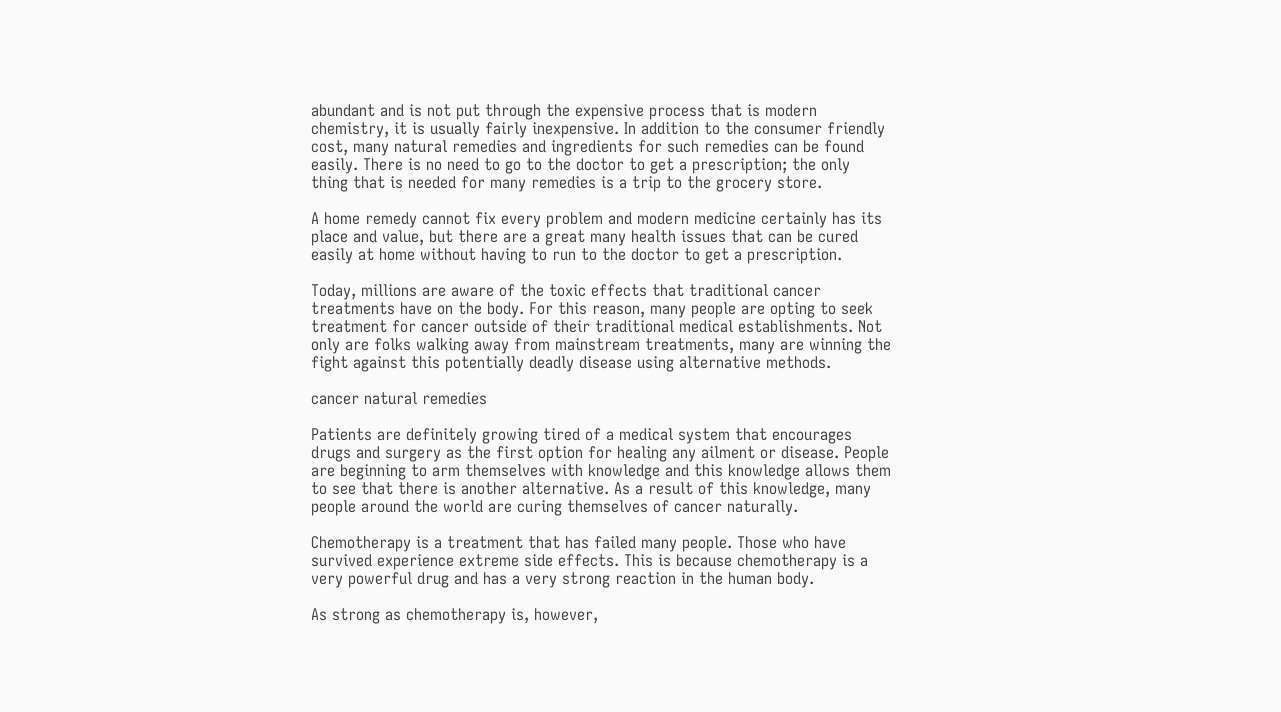abundant and is not put through the expensive process that is modern chemistry, it is usually fairly inexpensive. In addition to the consumer friendly cost, many natural remedies and ingredients for such remedies can be found easily. There is no need to go to the doctor to get a prescription; the only thing that is needed for many remedies is a trip to the grocery store.

A home remedy cannot fix every problem and modern medicine certainly has its place and value, but there are a great many health issues that can be cured easily at home without having to run to the doctor to get a prescription.

Today, millions are aware of the toxic effects that traditional cancer treatments have on the body. For this reason, many people are opting to seek treatment for cancer outside of their traditional medical establishments. Not only are folks walking away from mainstream treatments, many are winning the fight against this potentially deadly disease using alternative methods.

cancer natural remedies

Patients are definitely growing tired of a medical system that encourages drugs and surgery as the first option for healing any ailment or disease. People are beginning to arm themselves with knowledge and this knowledge allows them to see that there is another alternative. As a result of this knowledge, many people around the world are curing themselves of cancer naturally.

Chemotherapy is a treatment that has failed many people. Those who have survived experience extreme side effects. This is because chemotherapy is a very powerful drug and has a very strong reaction in the human body.

As strong as chemotherapy is, however,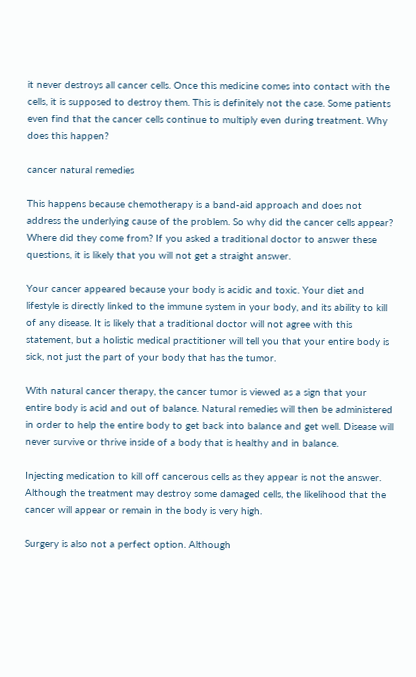it never destroys all cancer cells. Once this medicine comes into contact with the cells, it is supposed to destroy them. This is definitely not the case. Some patients even find that the cancer cells continue to multiply even during treatment. Why does this happen?

cancer natural remedies

This happens because chemotherapy is a band-aid approach and does not address the underlying cause of the problem. So why did the cancer cells appear? Where did they come from? If you asked a traditional doctor to answer these questions, it is likely that you will not get a straight answer.

Your cancer appeared because your body is acidic and toxic. Your diet and lifestyle is directly linked to the immune system in your body, and its ability to kill of any disease. It is likely that a traditional doctor will not agree with this statement, but a holistic medical practitioner will tell you that your entire body is sick, not just the part of your body that has the tumor.

With natural cancer therapy, the cancer tumor is viewed as a sign that your entire body is acid and out of balance. Natural remedies will then be administered in order to help the entire body to get back into balance and get well. Disease will never survive or thrive inside of a body that is healthy and in balance.

Injecting medication to kill off cancerous cells as they appear is not the answer. Although the treatment may destroy some damaged cells, the likelihood that the cancer will appear or remain in the body is very high.

Surgery is also not a perfect option. Although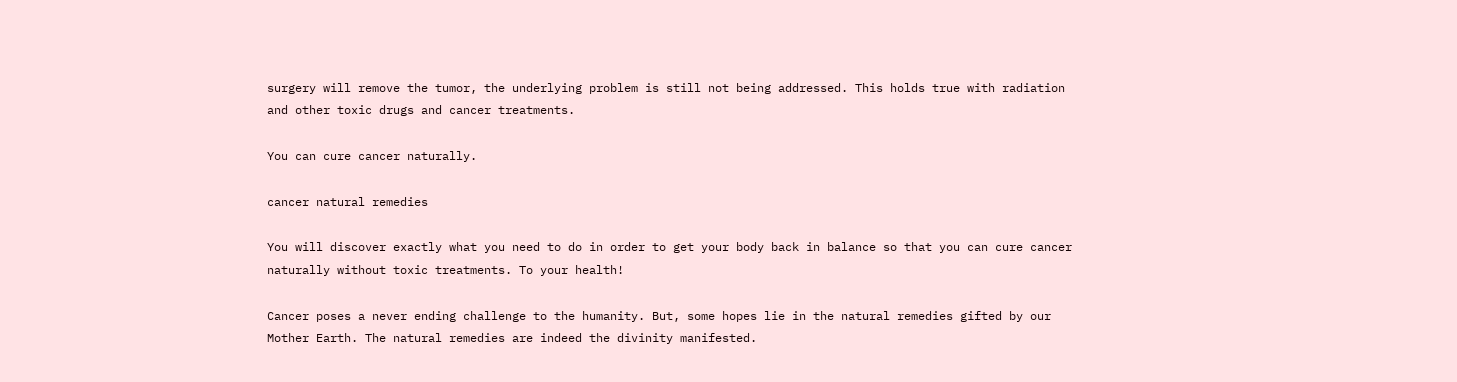surgery will remove the tumor, the underlying problem is still not being addressed. This holds true with radiation and other toxic drugs and cancer treatments.

You can cure cancer naturally.

cancer natural remedies

You will discover exactly what you need to do in order to get your body back in balance so that you can cure cancer naturally without toxic treatments. To your health!

Cancer poses a never ending challenge to the humanity. But, some hopes lie in the natural remedies gifted by our Mother Earth. The natural remedies are indeed the divinity manifested.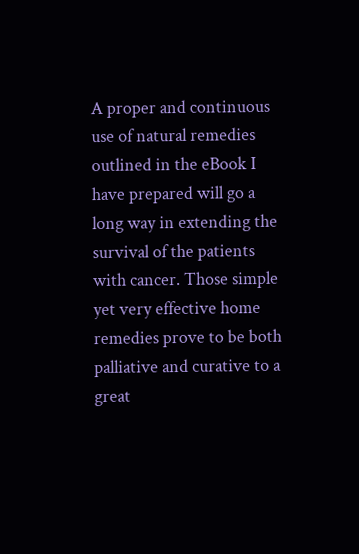A proper and continuous use of natural remedies outlined in the eBook I have prepared will go a long way in extending the survival of the patients with cancer. Those simple yet very effective home remedies prove to be both palliative and curative to a great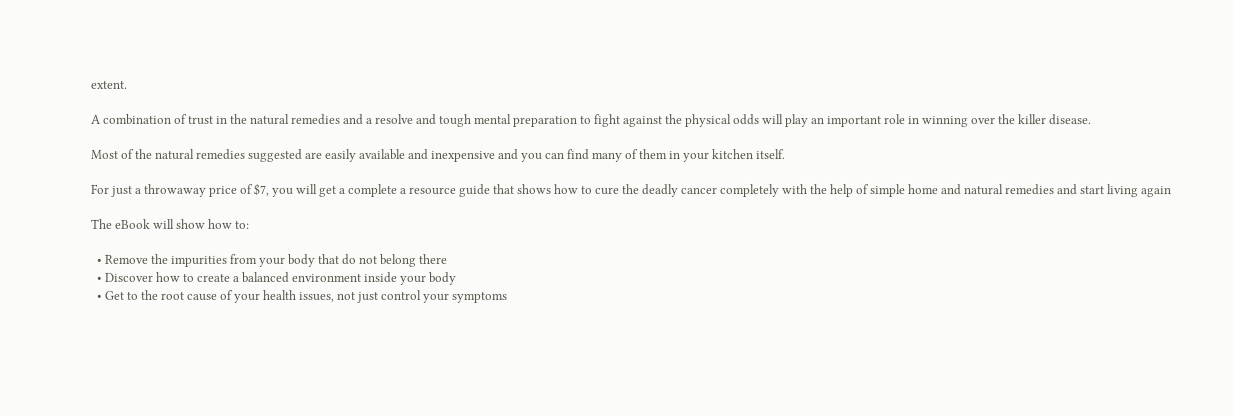extent.

A combination of trust in the natural remedies and a resolve and tough mental preparation to fight against the physical odds will play an important role in winning over the killer disease.

Most of the natural remedies suggested are easily available and inexpensive and you can find many of them in your kitchen itself.

For just a throwaway price of $7, you will get a complete a resource guide that shows how to cure the deadly cancer completely with the help of simple home and natural remedies and start living again

The eBook will show how to:

  • Remove the impurities from your body that do not belong there
  • Discover how to create a balanced environment inside your body
  • Get to the root cause of your health issues, not just control your symptoms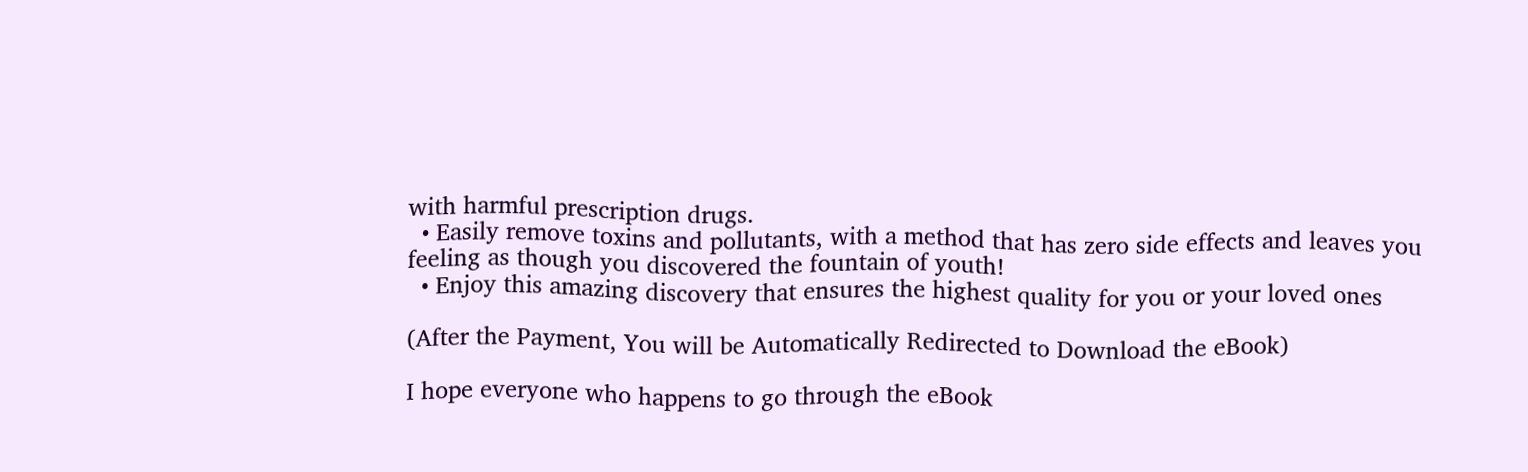with harmful prescription drugs.
  • Easily remove toxins and pollutants, with a method that has zero side effects and leaves you feeling as though you discovered the fountain of youth!
  • Enjoy this amazing discovery that ensures the highest quality for you or your loved ones

(After the Payment, You will be Automatically Redirected to Download the eBook)

I hope everyone who happens to go through the eBook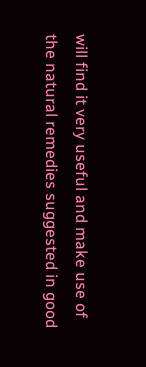will find it very useful and make use of the natural remedies suggested in good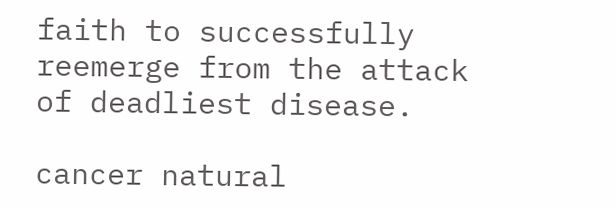faith to successfully reemerge from the attack of deadliest disease.

cancer natural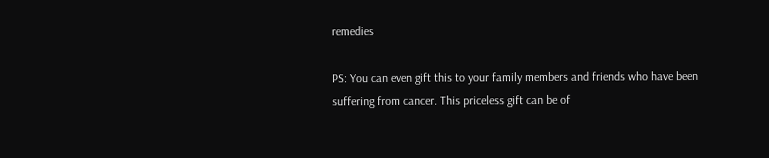remedies

PS: You can even gift this to your family members and friends who have been suffering from cancer. This priceless gift can be of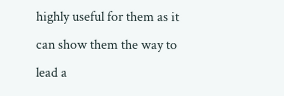highly useful for them as it can show them the way to lead a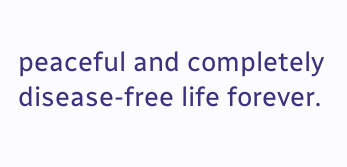peaceful and completely disease-free life forever.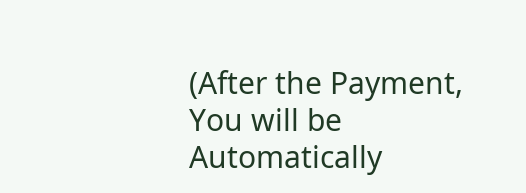(After the Payment, You will be Automatically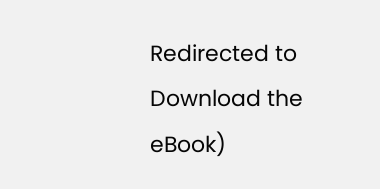Redirected to Download the eBook)